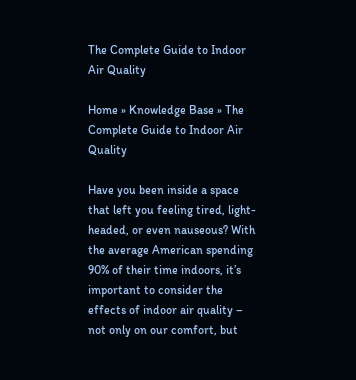The Complete Guide to Indoor Air Quality

Home » Knowledge Base » The Complete Guide to Indoor Air Quality

Have you been inside a space that left you feeling tired, light-headed, or even nauseous? With the average American spending 90% of their time indoors, it’s important to consider the effects of indoor air quality – not only on our comfort, but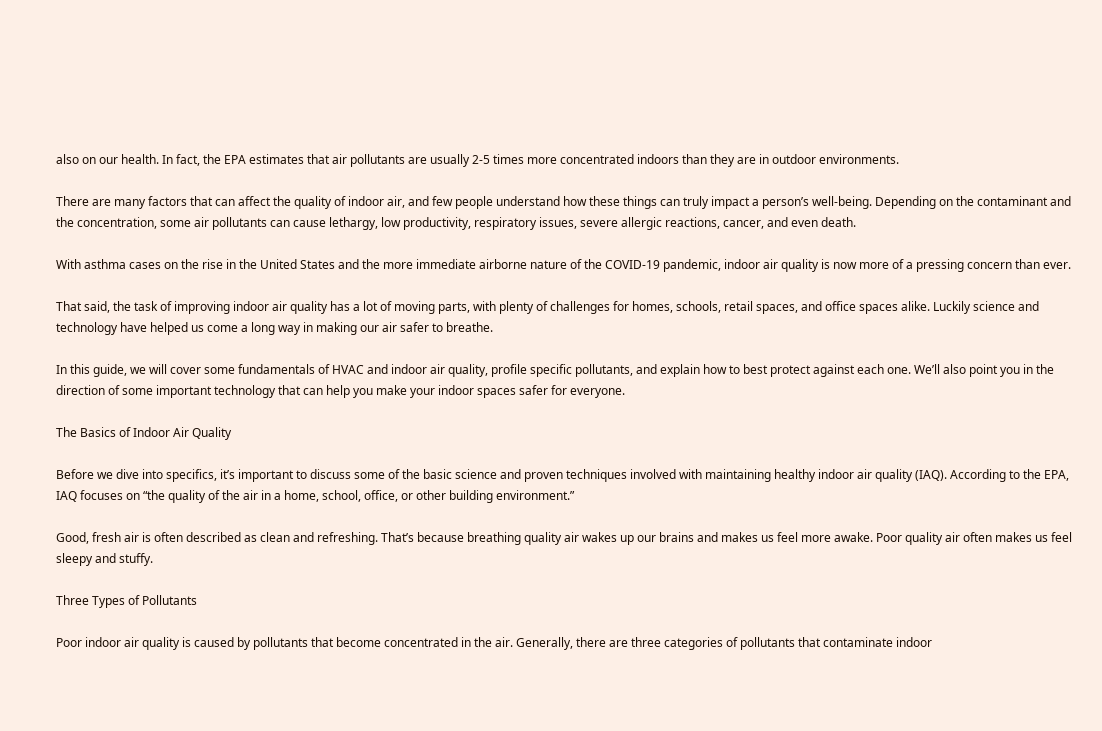also on our health. In fact, the EPA estimates that air pollutants are usually 2-5 times more concentrated indoors than they are in outdoor environments.

There are many factors that can affect the quality of indoor air, and few people understand how these things can truly impact a person’s well-being. Depending on the contaminant and the concentration, some air pollutants can cause lethargy, low productivity, respiratory issues, severe allergic reactions, cancer, and even death.

With asthma cases on the rise in the United States and the more immediate airborne nature of the COVID-19 pandemic, indoor air quality is now more of a pressing concern than ever.

That said, the task of improving indoor air quality has a lot of moving parts, with plenty of challenges for homes, schools, retail spaces, and office spaces alike. Luckily science and technology have helped us come a long way in making our air safer to breathe.

In this guide, we will cover some fundamentals of HVAC and indoor air quality, profile specific pollutants, and explain how to best protect against each one. We’ll also point you in the direction of some important technology that can help you make your indoor spaces safer for everyone.

The Basics of Indoor Air Quality

Before we dive into specifics, it’s important to discuss some of the basic science and proven techniques involved with maintaining healthy indoor air quality (IAQ). According to the EPA, IAQ focuses on “the quality of the air in a home, school, office, or other building environment.”

Good, fresh air is often described as clean and refreshing. That’s because breathing quality air wakes up our brains and makes us feel more awake. Poor quality air often makes us feel sleepy and stuffy.

Three Types of Pollutants

Poor indoor air quality is caused by pollutants that become concentrated in the air. Generally, there are three categories of pollutants that contaminate indoor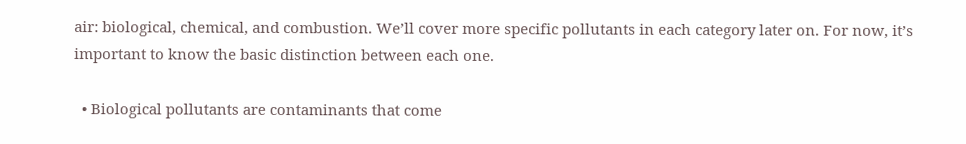air: biological, chemical, and combustion. We’ll cover more specific pollutants in each category later on. For now, it’s important to know the basic distinction between each one.

  • Biological pollutants are contaminants that come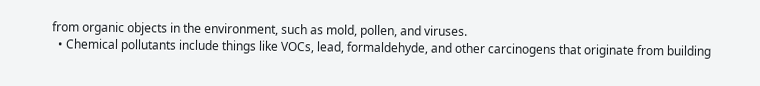from organic objects in the environment, such as mold, pollen, and viruses.
  • Chemical pollutants include things like VOCs, lead, formaldehyde, and other carcinogens that originate from building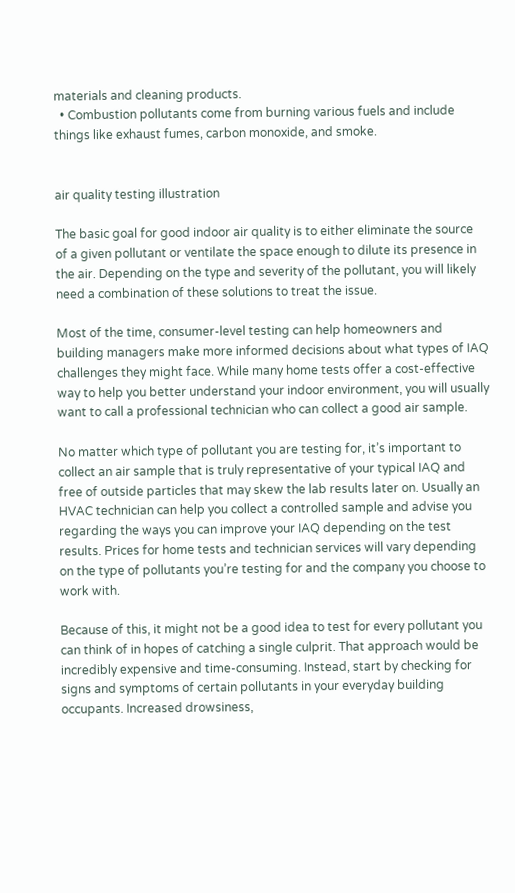materials and cleaning products.
  • Combustion pollutants come from burning various fuels and include things like exhaust fumes, carbon monoxide, and smoke.


air quality testing illustration

The basic goal for good indoor air quality is to either eliminate the source of a given pollutant or ventilate the space enough to dilute its presence in the air. Depending on the type and severity of the pollutant, you will likely need a combination of these solutions to treat the issue.

Most of the time, consumer-level testing can help homeowners and building managers make more informed decisions about what types of IAQ challenges they might face. While many home tests offer a cost-effective way to help you better understand your indoor environment, you will usually want to call a professional technician who can collect a good air sample.

No matter which type of pollutant you are testing for, it’s important to collect an air sample that is truly representative of your typical IAQ and free of outside particles that may skew the lab results later on. Usually an HVAC technician can help you collect a controlled sample and advise you regarding the ways you can improve your IAQ depending on the test results. Prices for home tests and technician services will vary depending on the type of pollutants you’re testing for and the company you choose to work with.

Because of this, it might not be a good idea to test for every pollutant you can think of in hopes of catching a single culprit. That approach would be incredibly expensive and time-consuming. Instead, start by checking for signs and symptoms of certain pollutants in your everyday building occupants. Increased drowsiness,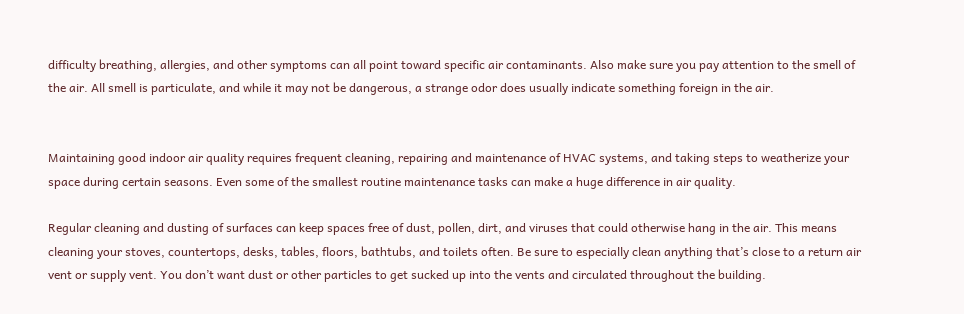difficulty breathing, allergies, and other symptoms can all point toward specific air contaminants. Also make sure you pay attention to the smell of the air. All smell is particulate, and while it may not be dangerous, a strange odor does usually indicate something foreign in the air.


Maintaining good indoor air quality requires frequent cleaning, repairing and maintenance of HVAC systems, and taking steps to weatherize your space during certain seasons. Even some of the smallest routine maintenance tasks can make a huge difference in air quality.

Regular cleaning and dusting of surfaces can keep spaces free of dust, pollen, dirt, and viruses that could otherwise hang in the air. This means cleaning your stoves, countertops, desks, tables, floors, bathtubs, and toilets often. Be sure to especially clean anything that’s close to a return air vent or supply vent. You don’t want dust or other particles to get sucked up into the vents and circulated throughout the building.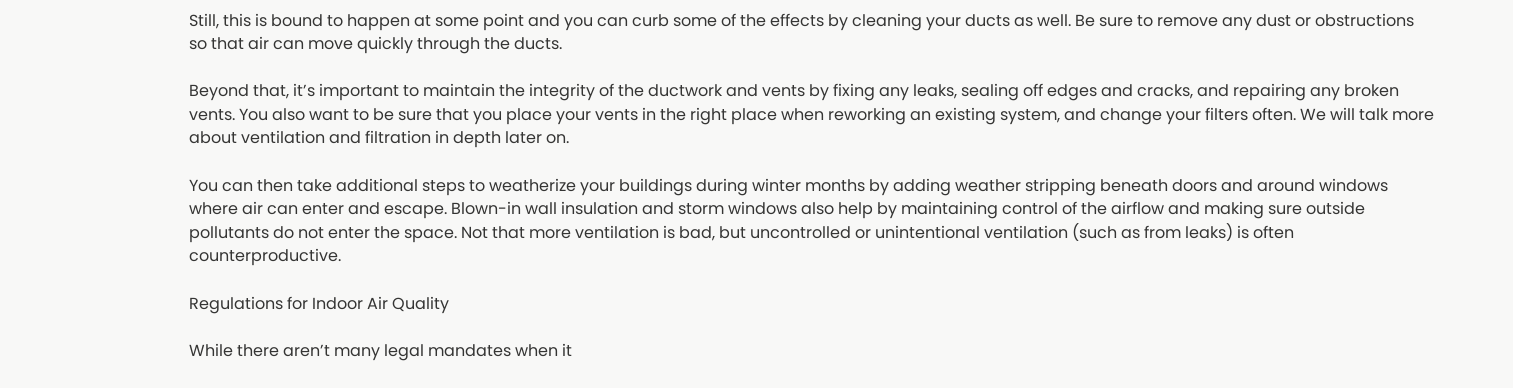Still, this is bound to happen at some point and you can curb some of the effects by cleaning your ducts as well. Be sure to remove any dust or obstructions so that air can move quickly through the ducts.

Beyond that, it’s important to maintain the integrity of the ductwork and vents by fixing any leaks, sealing off edges and cracks, and repairing any broken vents. You also want to be sure that you place your vents in the right place when reworking an existing system, and change your filters often. We will talk more about ventilation and filtration in depth later on.

You can then take additional steps to weatherize your buildings during winter months by adding weather stripping beneath doors and around windows where air can enter and escape. Blown-in wall insulation and storm windows also help by maintaining control of the airflow and making sure outside pollutants do not enter the space. Not that more ventilation is bad, but uncontrolled or unintentional ventilation (such as from leaks) is often counterproductive.

Regulations for Indoor Air Quality

While there aren’t many legal mandates when it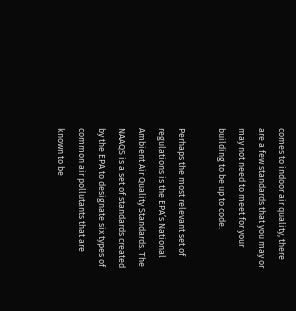comes to indoor air quality, there are a few standards that you may or may not need to meet for your building to be up to code.

Perhaps the most relevant set of regulations is the EPA’s National Ambient Air Quality Standards. The NAAQS is a set of standards created by the EPA to designate six types of common air pollutants that are known to be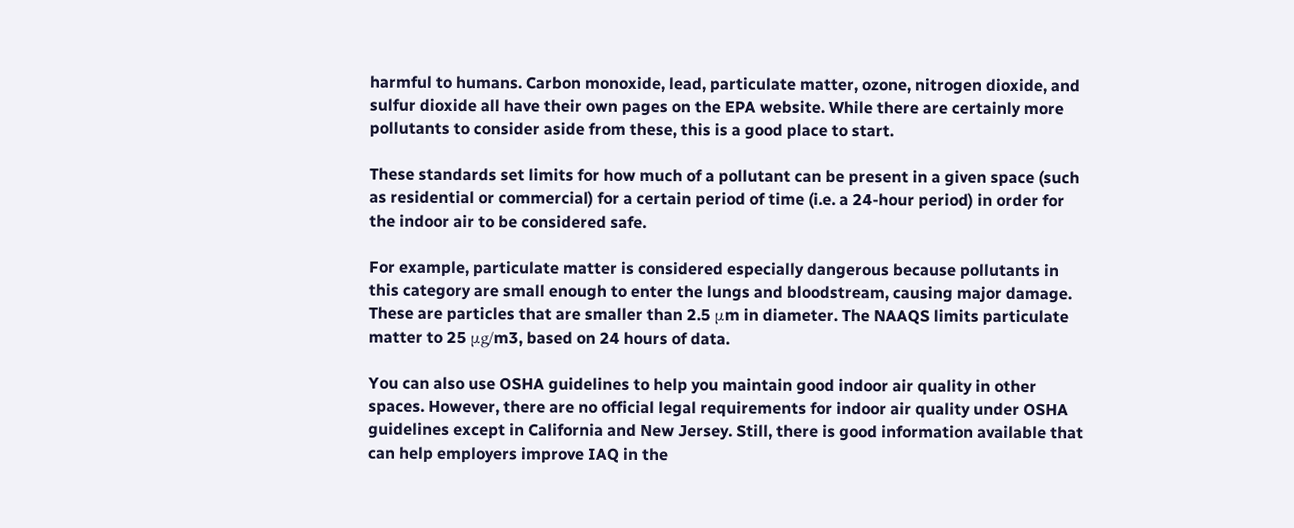harmful to humans. Carbon monoxide, lead, particulate matter, ozone, nitrogen dioxide, and sulfur dioxide all have their own pages on the EPA website. While there are certainly more pollutants to consider aside from these, this is a good place to start.

These standards set limits for how much of a pollutant can be present in a given space (such as residential or commercial) for a certain period of time (i.e. a 24-hour period) in order for the indoor air to be considered safe.

For example, particulate matter is considered especially dangerous because pollutants in this category are small enough to enter the lungs and bloodstream, causing major damage. These are particles that are smaller than 2.5 μm in diameter. The NAAQS limits particulate matter to 25 μg/m3, based on 24 hours of data.

You can also use OSHA guidelines to help you maintain good indoor air quality in other spaces. However, there are no official legal requirements for indoor air quality under OSHA guidelines except in California and New Jersey. Still, there is good information available that can help employers improve IAQ in the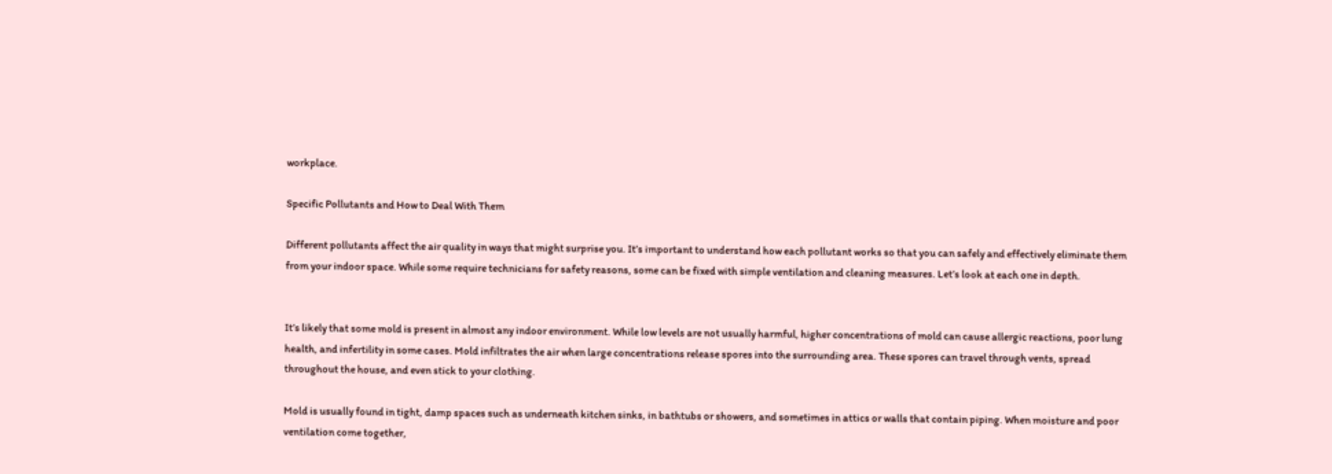workplace.

Specific Pollutants and How to Deal With Them

Different pollutants affect the air quality in ways that might surprise you. It’s important to understand how each pollutant works so that you can safely and effectively eliminate them from your indoor space. While some require technicians for safety reasons, some can be fixed with simple ventilation and cleaning measures. Let’s look at each one in depth.


It’s likely that some mold is present in almost any indoor environment. While low levels are not usually harmful, higher concentrations of mold can cause allergic reactions, poor lung health, and infertility in some cases. Mold infiltrates the air when large concentrations release spores into the surrounding area. These spores can travel through vents, spread throughout the house, and even stick to your clothing.

Mold is usually found in tight, damp spaces such as underneath kitchen sinks, in bathtubs or showers, and sometimes in attics or walls that contain piping. When moisture and poor ventilation come together,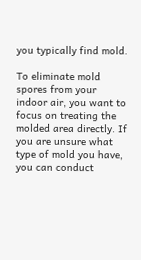you typically find mold.

To eliminate mold spores from your indoor air, you want to focus on treating the molded area directly. If you are unsure what type of mold you have, you can conduct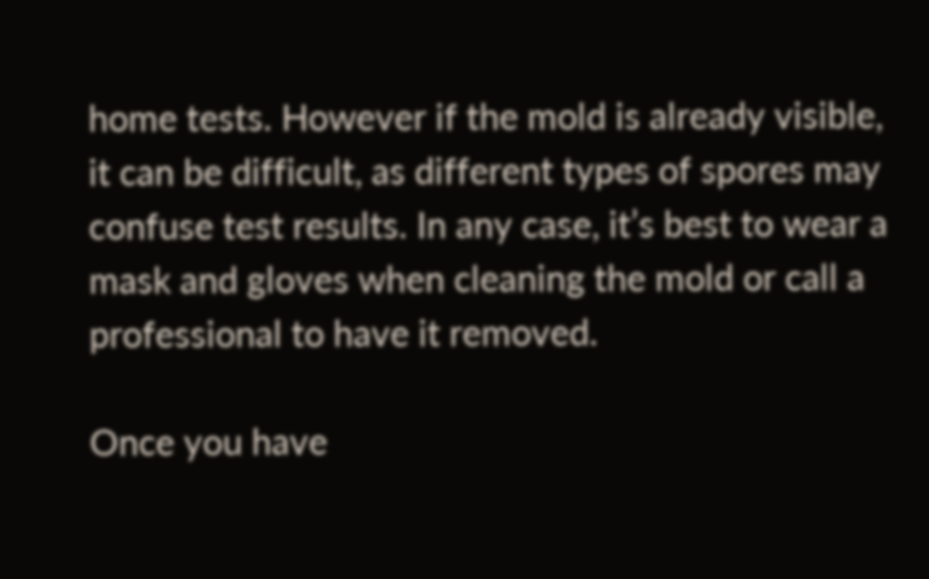home tests. However if the mold is already visible, it can be difficult, as different types of spores may confuse test results. In any case, it’s best to wear a mask and gloves when cleaning the mold or call a professional to have it removed.

Once you have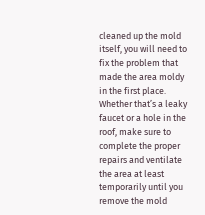cleaned up the mold itself, you will need to fix the problem that made the area moldy in the first place. Whether that’s a leaky faucet or a hole in the roof, make sure to complete the proper repairs and ventilate the area at least temporarily until you remove the mold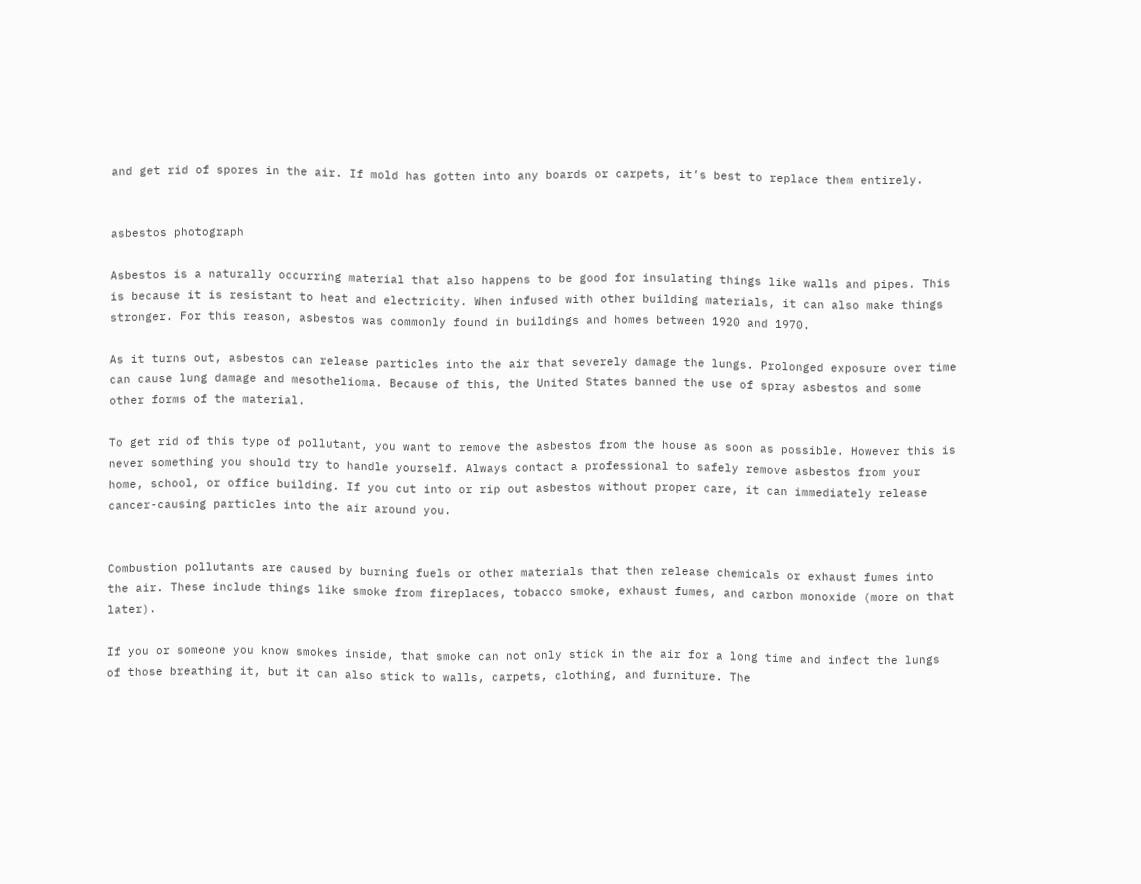and get rid of spores in the air. If mold has gotten into any boards or carpets, it’s best to replace them entirely.


asbestos photograph

Asbestos is a naturally occurring material that also happens to be good for insulating things like walls and pipes. This is because it is resistant to heat and electricity. When infused with other building materials, it can also make things stronger. For this reason, asbestos was commonly found in buildings and homes between 1920 and 1970.

As it turns out, asbestos can release particles into the air that severely damage the lungs. Prolonged exposure over time can cause lung damage and mesothelioma. Because of this, the United States banned the use of spray asbestos and some other forms of the material.

To get rid of this type of pollutant, you want to remove the asbestos from the house as soon as possible. However this is never something you should try to handle yourself. Always contact a professional to safely remove asbestos from your home, school, or office building. If you cut into or rip out asbestos without proper care, it can immediately release cancer-causing particles into the air around you.


Combustion pollutants are caused by burning fuels or other materials that then release chemicals or exhaust fumes into the air. These include things like smoke from fireplaces, tobacco smoke, exhaust fumes, and carbon monoxide (more on that later).

If you or someone you know smokes inside, that smoke can not only stick in the air for a long time and infect the lungs of those breathing it, but it can also stick to walls, carpets, clothing, and furniture. The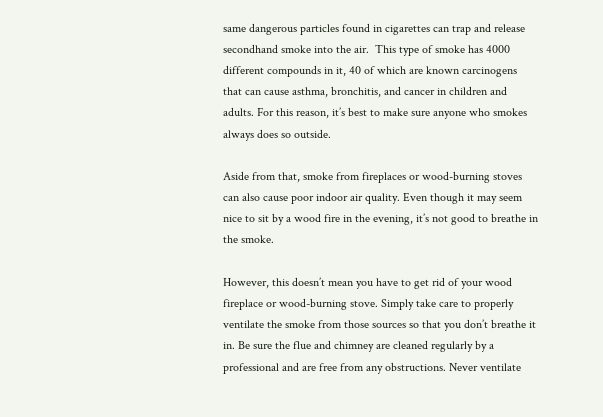same dangerous particles found in cigarettes can trap and release secondhand smoke into the air.  This type of smoke has 4000 different compounds in it, 40 of which are known carcinogens that can cause asthma, bronchitis, and cancer in children and adults. For this reason, it’s best to make sure anyone who smokes always does so outside.

Aside from that, smoke from fireplaces or wood-burning stoves can also cause poor indoor air quality. Even though it may seem nice to sit by a wood fire in the evening, it’s not good to breathe in the smoke.

However, this doesn’t mean you have to get rid of your wood fireplace or wood-burning stove. Simply take care to properly ventilate the smoke from those sources so that you don’t breathe it in. Be sure the flue and chimney are cleaned regularly by a professional and are free from any obstructions. Never ventilate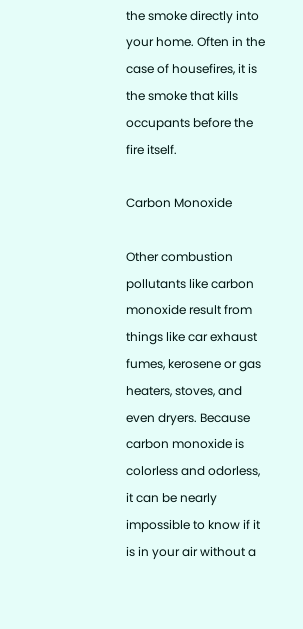the smoke directly into your home. Often in the case of housefires, it is the smoke that kills occupants before the fire itself.

Carbon Monoxide

Other combustion pollutants like carbon monoxide result from things like car exhaust fumes, kerosene or gas heaters, stoves, and even dryers. Because carbon monoxide is colorless and odorless, it can be nearly impossible to know if it is in your air without a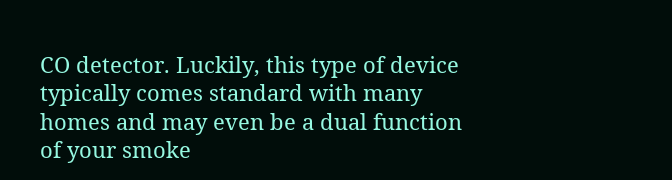CO detector. Luckily, this type of device typically comes standard with many homes and may even be a dual function of your smoke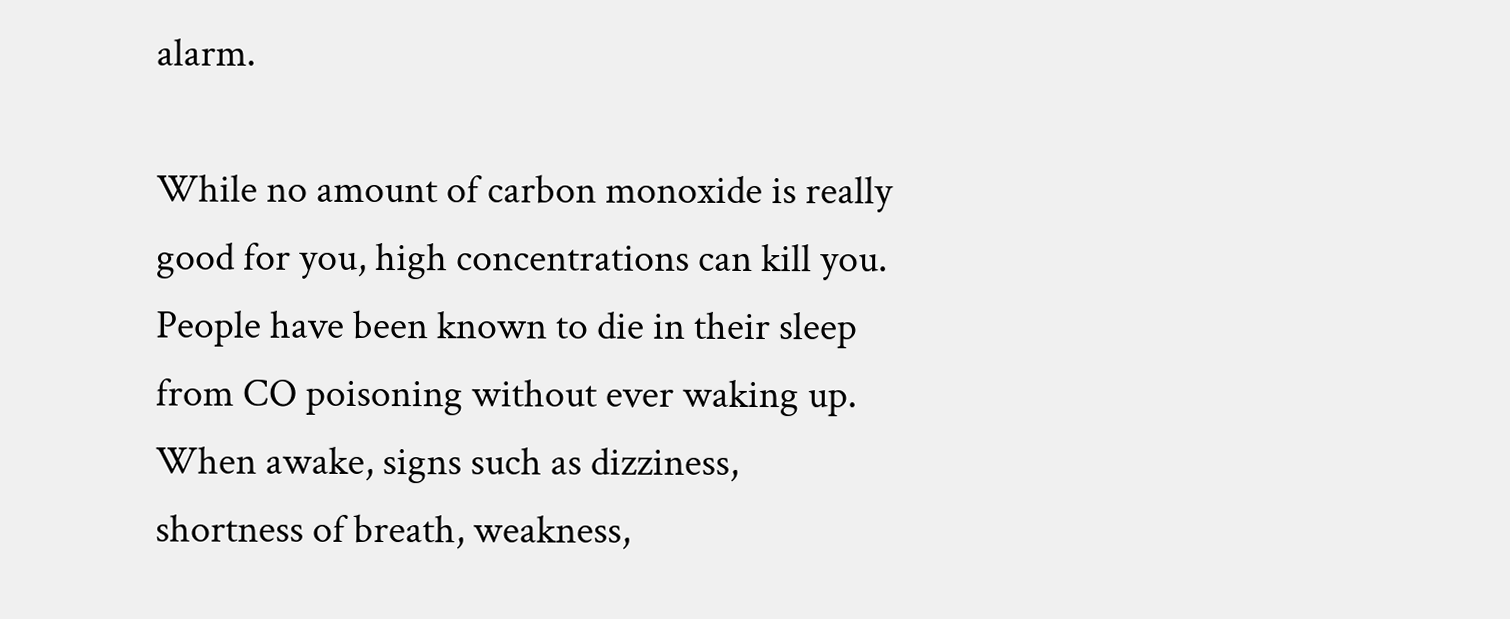alarm.

While no amount of carbon monoxide is really good for you, high concentrations can kill you. People have been known to die in their sleep from CO poisoning without ever waking up. When awake, signs such as dizziness, shortness of breath, weakness,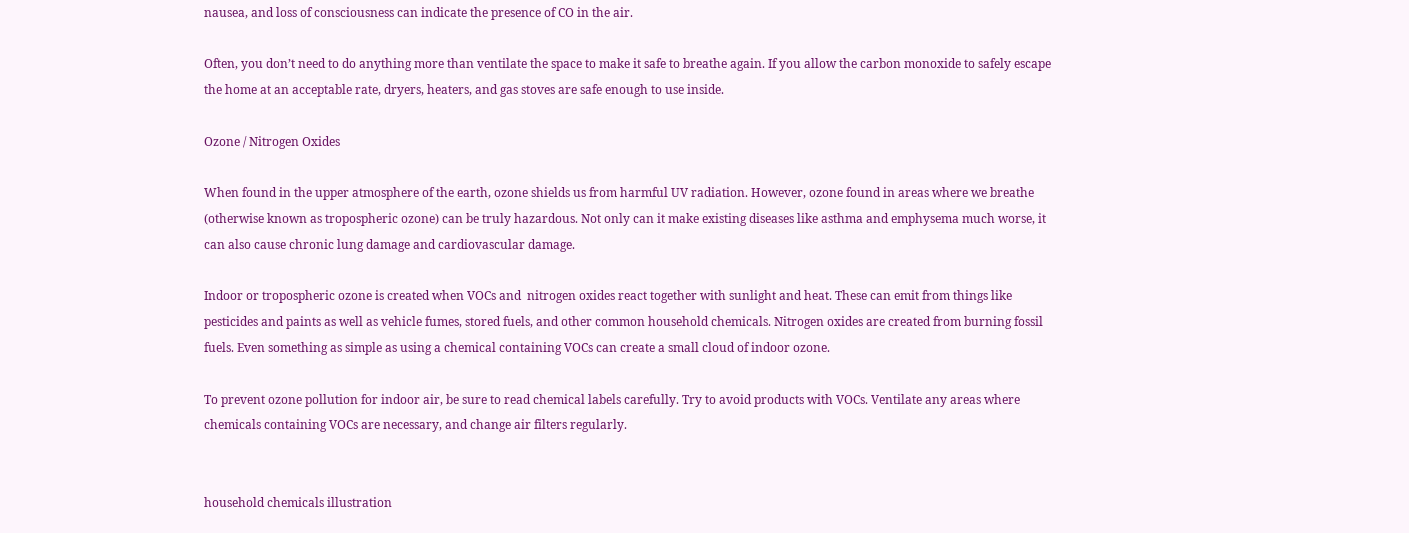nausea, and loss of consciousness can indicate the presence of CO in the air.

Often, you don’t need to do anything more than ventilate the space to make it safe to breathe again. If you allow the carbon monoxide to safely escape the home at an acceptable rate, dryers, heaters, and gas stoves are safe enough to use inside.

Ozone / Nitrogen Oxides

When found in the upper atmosphere of the earth, ozone shields us from harmful UV radiation. However, ozone found in areas where we breathe (otherwise known as tropospheric ozone) can be truly hazardous. Not only can it make existing diseases like asthma and emphysema much worse, it can also cause chronic lung damage and cardiovascular damage.

Indoor or tropospheric ozone is created when VOCs and  nitrogen oxides react together with sunlight and heat. These can emit from things like pesticides and paints as well as vehicle fumes, stored fuels, and other common household chemicals. Nitrogen oxides are created from burning fossil fuels. Even something as simple as using a chemical containing VOCs can create a small cloud of indoor ozone.

To prevent ozone pollution for indoor air, be sure to read chemical labels carefully. Try to avoid products with VOCs. Ventilate any areas where chemicals containing VOCs are necessary, and change air filters regularly.


household chemicals illustration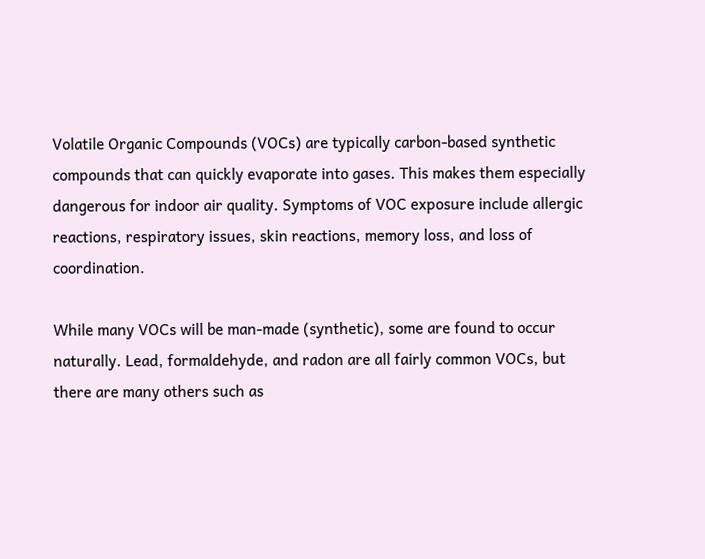Volatile Organic Compounds (VOCs) are typically carbon-based synthetic compounds that can quickly evaporate into gases. This makes them especially dangerous for indoor air quality. Symptoms of VOC exposure include allergic reactions, respiratory issues, skin reactions, memory loss, and loss of coordination.

While many VOCs will be man-made (synthetic), some are found to occur naturally. Lead, formaldehyde, and radon are all fairly common VOCs, but there are many others such as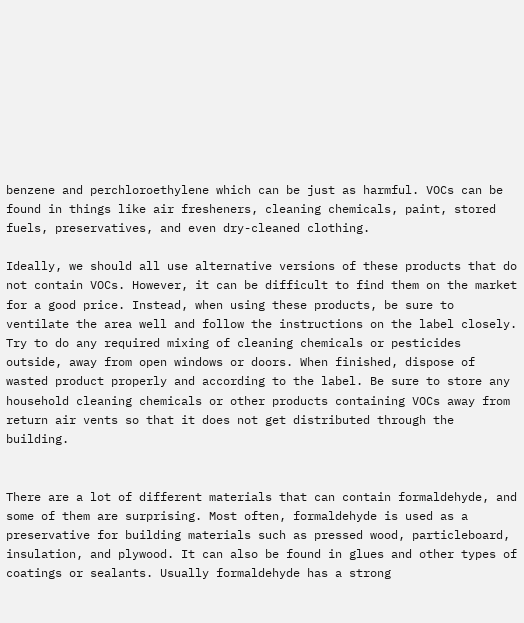benzene and perchloroethylene which can be just as harmful. VOCs can be found in things like air fresheners, cleaning chemicals, paint, stored fuels, preservatives, and even dry-cleaned clothing.

Ideally, we should all use alternative versions of these products that do not contain VOCs. However, it can be difficult to find them on the market for a good price. Instead, when using these products, be sure to ventilate the area well and follow the instructions on the label closely. Try to do any required mixing of cleaning chemicals or pesticides outside, away from open windows or doors. When finished, dispose of wasted product properly and according to the label. Be sure to store any household cleaning chemicals or other products containing VOCs away from return air vents so that it does not get distributed through the building.


There are a lot of different materials that can contain formaldehyde, and some of them are surprising. Most often, formaldehyde is used as a preservative for building materials such as pressed wood, particleboard, insulation, and plywood. It can also be found in glues and other types of coatings or sealants. Usually formaldehyde has a strong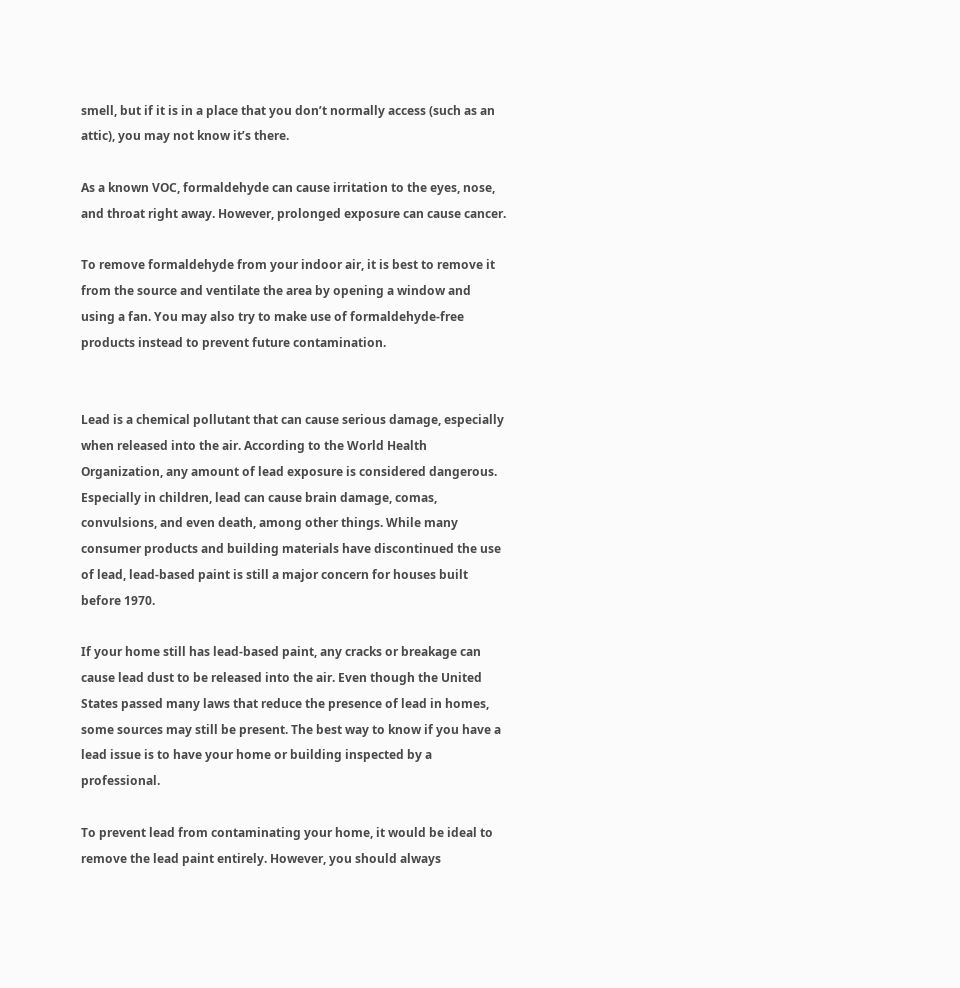smell, but if it is in a place that you don’t normally access (such as an attic), you may not know it’s there.

As a known VOC, formaldehyde can cause irritation to the eyes, nose, and throat right away. However, prolonged exposure can cause cancer.

To remove formaldehyde from your indoor air, it is best to remove it from the source and ventilate the area by opening a window and using a fan. You may also try to make use of formaldehyde-free products instead to prevent future contamination.


Lead is a chemical pollutant that can cause serious damage, especially when released into the air. According to the World Health Organization, any amount of lead exposure is considered dangerous. Especially in children, lead can cause brain damage, comas, convulsions, and even death, among other things. While many consumer products and building materials have discontinued the use of lead, lead-based paint is still a major concern for houses built before 1970.

If your home still has lead-based paint, any cracks or breakage can cause lead dust to be released into the air. Even though the United States passed many laws that reduce the presence of lead in homes, some sources may still be present. The best way to know if you have a lead issue is to have your home or building inspected by a professional.

To prevent lead from contaminating your home, it would be ideal to remove the lead paint entirely. However, you should always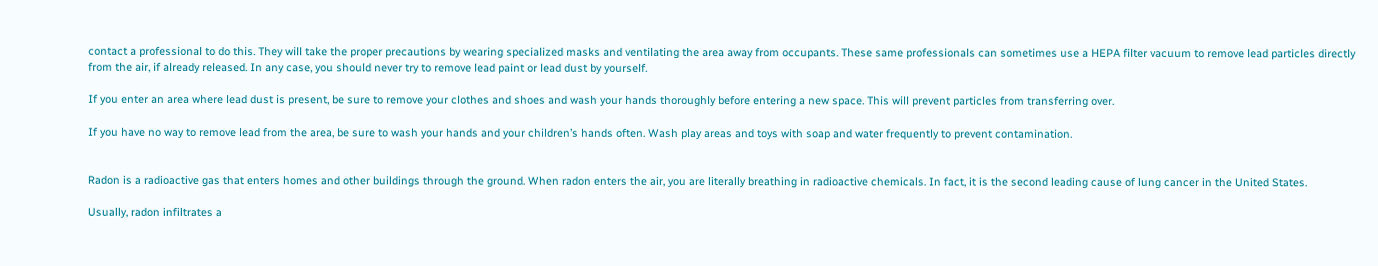contact a professional to do this. They will take the proper precautions by wearing specialized masks and ventilating the area away from occupants. These same professionals can sometimes use a HEPA filter vacuum to remove lead particles directly from the air, if already released. In any case, you should never try to remove lead paint or lead dust by yourself.

If you enter an area where lead dust is present, be sure to remove your clothes and shoes and wash your hands thoroughly before entering a new space. This will prevent particles from transferring over.

If you have no way to remove lead from the area, be sure to wash your hands and your children’s hands often. Wash play areas and toys with soap and water frequently to prevent contamination.


Radon is a radioactive gas that enters homes and other buildings through the ground. When radon enters the air, you are literally breathing in radioactive chemicals. In fact, it is the second leading cause of lung cancer in the United States.

Usually, radon infiltrates a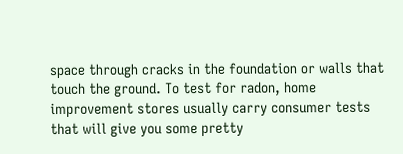space through cracks in the foundation or walls that touch the ground. To test for radon, home improvement stores usually carry consumer tests that will give you some pretty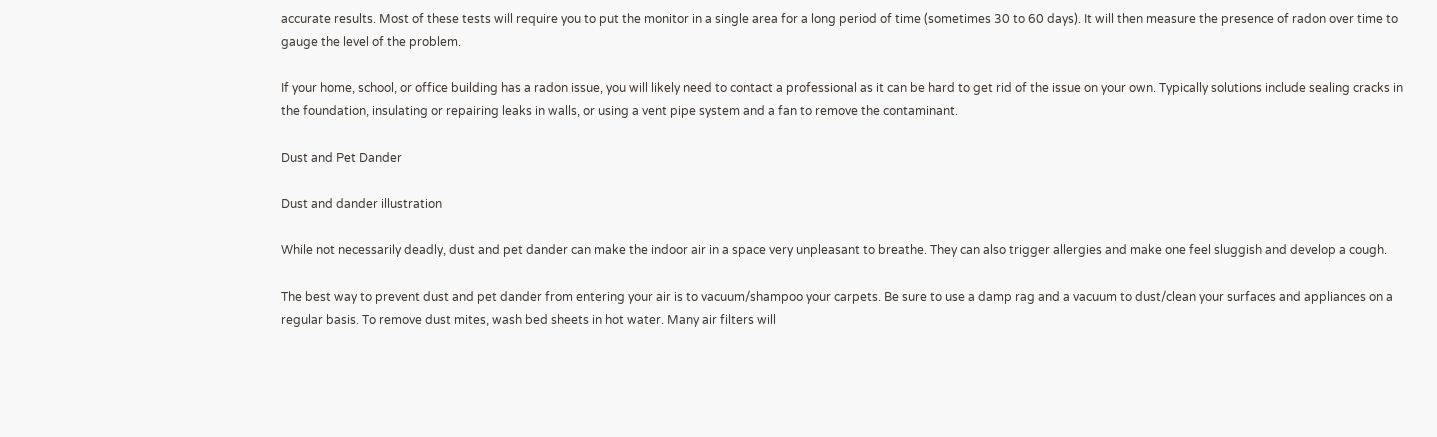accurate results. Most of these tests will require you to put the monitor in a single area for a long period of time (sometimes 30 to 60 days). It will then measure the presence of radon over time to gauge the level of the problem.

If your home, school, or office building has a radon issue, you will likely need to contact a professional as it can be hard to get rid of the issue on your own. Typically solutions include sealing cracks in the foundation, insulating or repairing leaks in walls, or using a vent pipe system and a fan to remove the contaminant.

Dust and Pet Dander

Dust and dander illustration

While not necessarily deadly, dust and pet dander can make the indoor air in a space very unpleasant to breathe. They can also trigger allergies and make one feel sluggish and develop a cough.

The best way to prevent dust and pet dander from entering your air is to vacuum/shampoo your carpets. Be sure to use a damp rag and a vacuum to dust/clean your surfaces and appliances on a regular basis. To remove dust mites, wash bed sheets in hot water. Many air filters will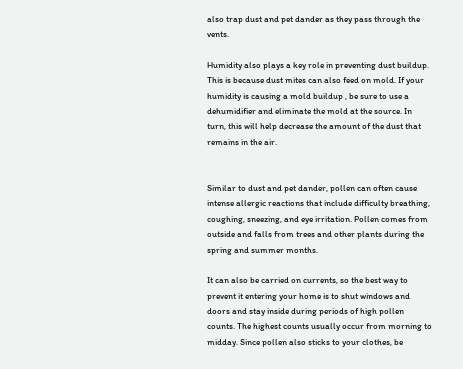also trap dust and pet dander as they pass through the vents.

Humidity also plays a key role in preventing dust buildup. This is because dust mites can also feed on mold. If your humidity is causing a mold buildup , be sure to use a dehumidifier and eliminate the mold at the source. In turn, this will help decrease the amount of the dust that remains in the air.


Similar to dust and pet dander, pollen can often cause intense allergic reactions that include difficulty breathing, coughing, sneezing, and eye irritation. Pollen comes from outside and falls from trees and other plants during the spring and summer months.

It can also be carried on currents, so the best way to prevent it entering your home is to shut windows and doors and stay inside during periods of high pollen counts. The highest counts usually occur from morning to midday. Since pollen also sticks to your clothes, be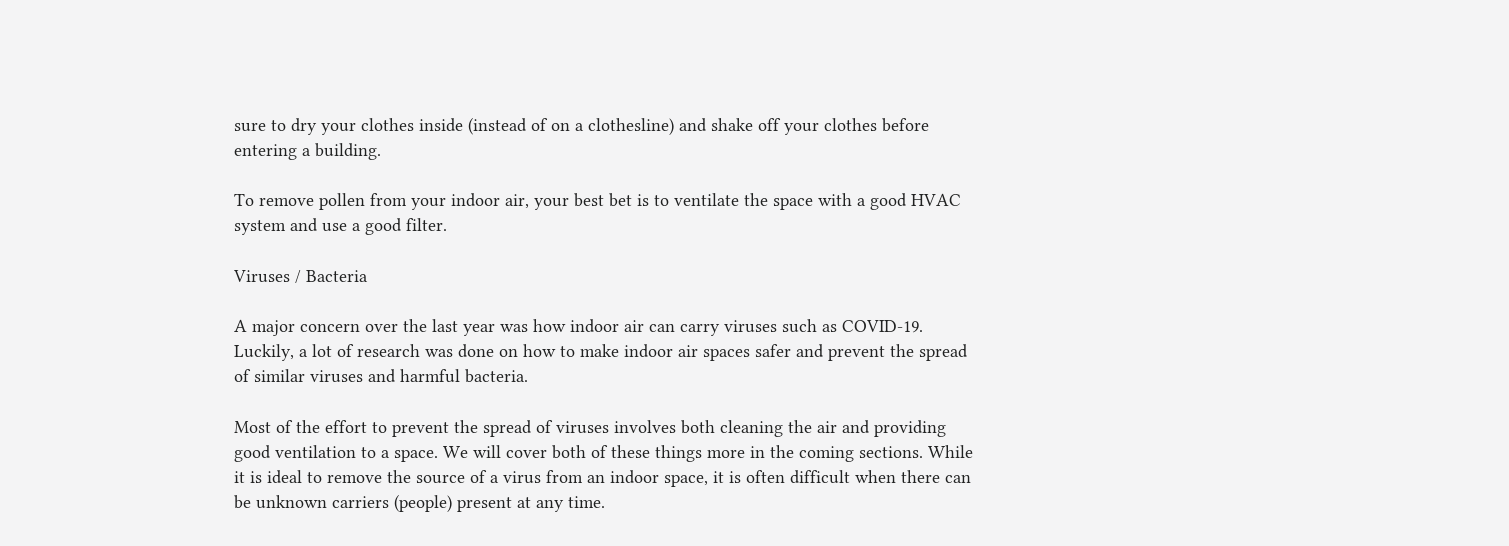sure to dry your clothes inside (instead of on a clothesline) and shake off your clothes before entering a building.

To remove pollen from your indoor air, your best bet is to ventilate the space with a good HVAC system and use a good filter.

Viruses / Bacteria

A major concern over the last year was how indoor air can carry viruses such as COVID-19. Luckily, a lot of research was done on how to make indoor air spaces safer and prevent the spread of similar viruses and harmful bacteria.

Most of the effort to prevent the spread of viruses involves both cleaning the air and providing good ventilation to a space. We will cover both of these things more in the coming sections. While it is ideal to remove the source of a virus from an indoor space, it is often difficult when there can be unknown carriers (people) present at any time.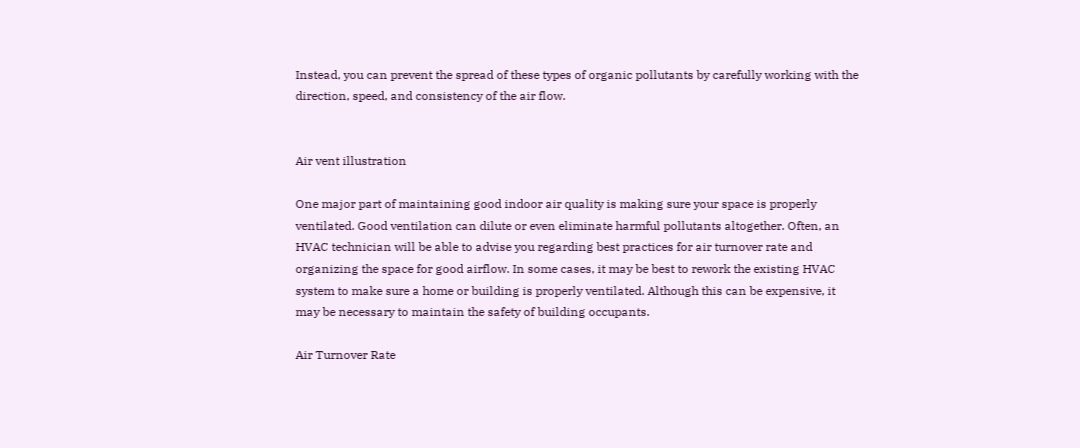Instead, you can prevent the spread of these types of organic pollutants by carefully working with the direction, speed, and consistency of the air flow.


Air vent illustration

One major part of maintaining good indoor air quality is making sure your space is properly ventilated. Good ventilation can dilute or even eliminate harmful pollutants altogether. Often, an HVAC technician will be able to advise you regarding best practices for air turnover rate and organizing the space for good airflow. In some cases, it may be best to rework the existing HVAC system to make sure a home or building is properly ventilated. Although this can be expensive, it may be necessary to maintain the safety of building occupants.

Air Turnover Rate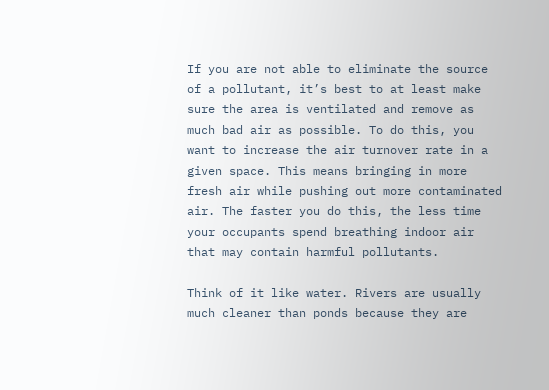If you are not able to eliminate the source of a pollutant, it’s best to at least make sure the area is ventilated and remove as much bad air as possible. To do this, you want to increase the air turnover rate in a given space. This means bringing in more fresh air while pushing out more contaminated air. The faster you do this, the less time your occupants spend breathing indoor air that may contain harmful pollutants.

Think of it like water. Rivers are usually much cleaner than ponds because they are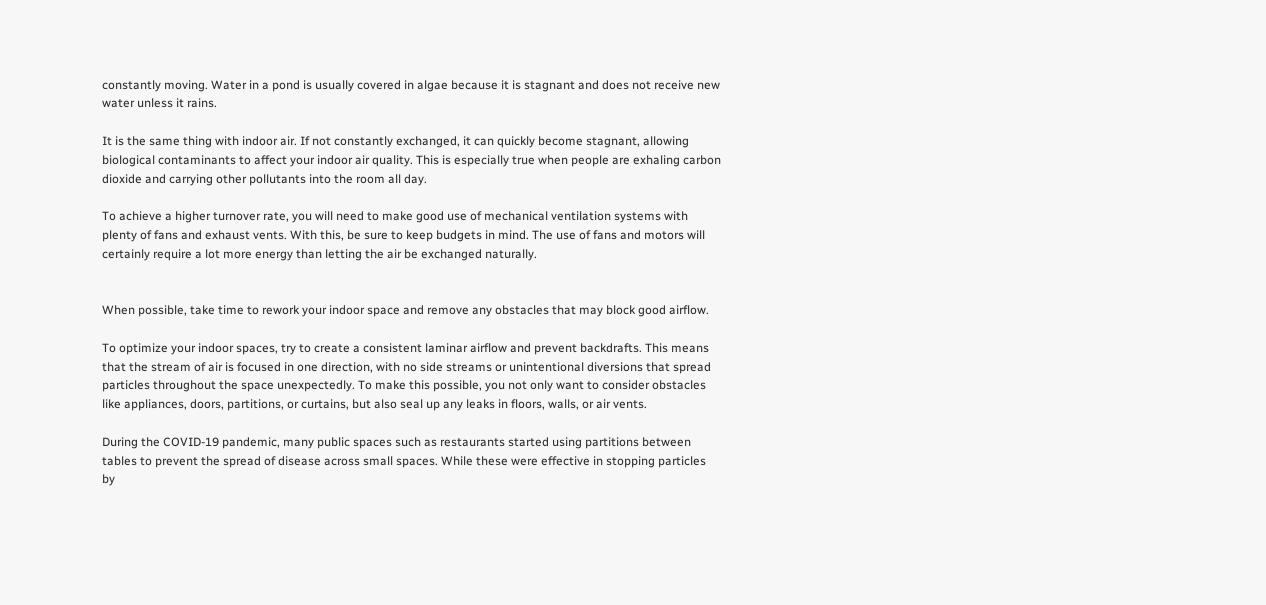constantly moving. Water in a pond is usually covered in algae because it is stagnant and does not receive new water unless it rains.

It is the same thing with indoor air. If not constantly exchanged, it can quickly become stagnant, allowing biological contaminants to affect your indoor air quality. This is especially true when people are exhaling carbon dioxide and carrying other pollutants into the room all day.

To achieve a higher turnover rate, you will need to make good use of mechanical ventilation systems with plenty of fans and exhaust vents. With this, be sure to keep budgets in mind. The use of fans and motors will certainly require a lot more energy than letting the air be exchanged naturally.


When possible, take time to rework your indoor space and remove any obstacles that may block good airflow.

To optimize your indoor spaces, try to create a consistent laminar airflow and prevent backdrafts. This means that the stream of air is focused in one direction, with no side streams or unintentional diversions that spread particles throughout the space unexpectedly. To make this possible, you not only want to consider obstacles like appliances, doors, partitions, or curtains, but also seal up any leaks in floors, walls, or air vents.

During the COVID-19 pandemic, many public spaces such as restaurants started using partitions between tables to prevent the spread of disease across small spaces. While these were effective in stopping particles by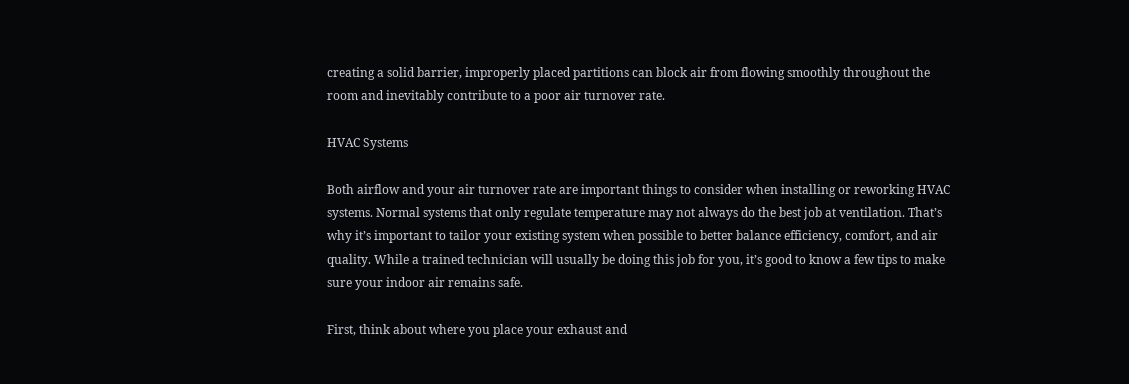creating a solid barrier, improperly placed partitions can block air from flowing smoothly throughout the room and inevitably contribute to a poor air turnover rate.

HVAC Systems

Both airflow and your air turnover rate are important things to consider when installing or reworking HVAC systems. Normal systems that only regulate temperature may not always do the best job at ventilation. That’s why it’s important to tailor your existing system when possible to better balance efficiency, comfort, and air quality. While a trained technician will usually be doing this job for you, it’s good to know a few tips to make sure your indoor air remains safe.

First, think about where you place your exhaust and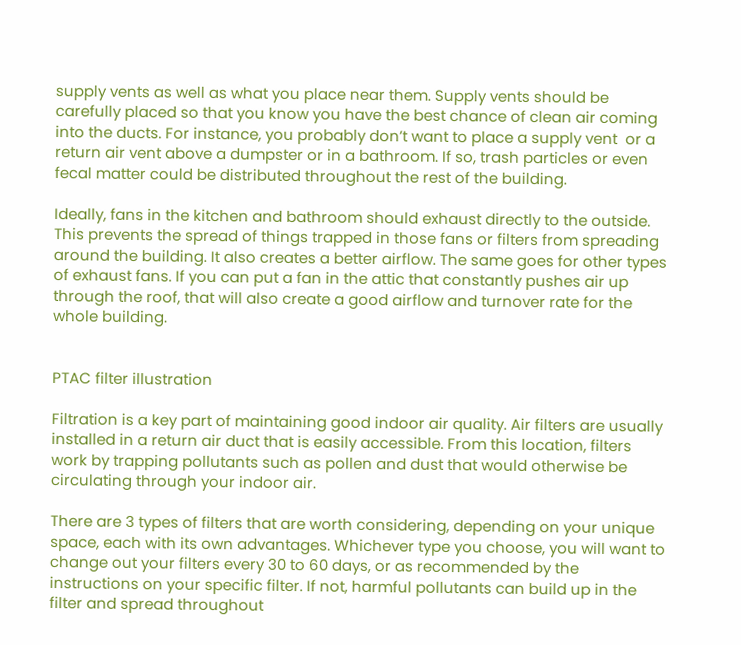supply vents as well as what you place near them. Supply vents should be carefully placed so that you know you have the best chance of clean air coming into the ducts. For instance, you probably don’t want to place a supply vent  or a return air vent above a dumpster or in a bathroom. If so, trash particles or even fecal matter could be distributed throughout the rest of the building.

Ideally, fans in the kitchen and bathroom should exhaust directly to the outside. This prevents the spread of things trapped in those fans or filters from spreading around the building. It also creates a better airflow. The same goes for other types of exhaust fans. If you can put a fan in the attic that constantly pushes air up through the roof, that will also create a good airflow and turnover rate for the whole building.


PTAC filter illustration

Filtration is a key part of maintaining good indoor air quality. Air filters are usually installed in a return air duct that is easily accessible. From this location, filters work by trapping pollutants such as pollen and dust that would otherwise be circulating through your indoor air.

There are 3 types of filters that are worth considering, depending on your unique space, each with its own advantages. Whichever type you choose, you will want to change out your filters every 30 to 60 days, or as recommended by the instructions on your specific filter. If not, harmful pollutants can build up in the filter and spread throughout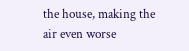the house, making the air even worse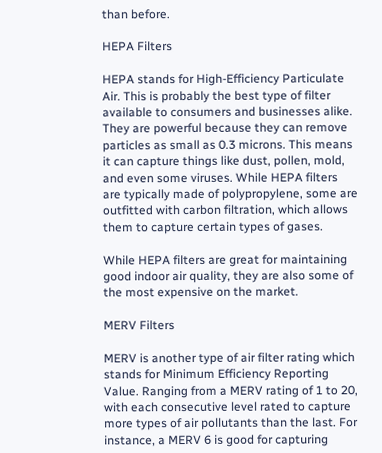than before.

HEPA Filters

HEPA stands for High-Efficiency Particulate Air. This is probably the best type of filter available to consumers and businesses alike. They are powerful because they can remove particles as small as 0.3 microns. This means it can capture things like dust, pollen, mold, and even some viruses. While HEPA filters are typically made of polypropylene, some are outfitted with carbon filtration, which allows them to capture certain types of gases.

While HEPA filters are great for maintaining good indoor air quality, they are also some of the most expensive on the market.

MERV Filters

MERV is another type of air filter rating which stands for Minimum Efficiency Reporting Value. Ranging from a MERV rating of 1 to 20, with each consecutive level rated to capture more types of air pollutants than the last. For instance, a MERV 6 is good for capturing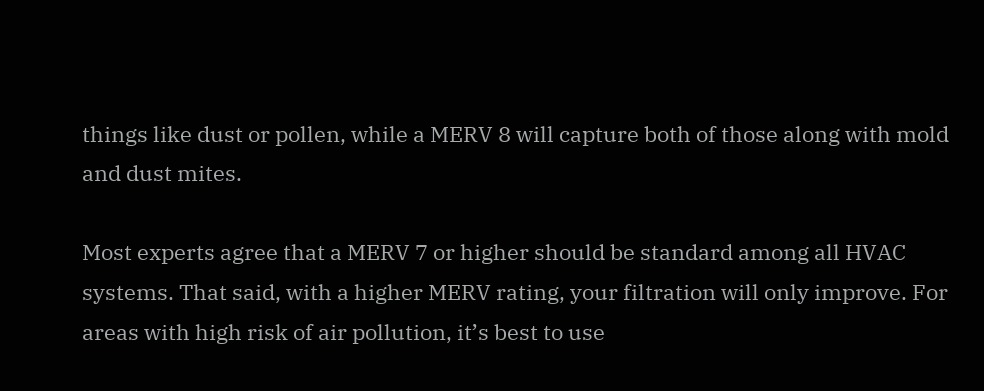things like dust or pollen, while a MERV 8 will capture both of those along with mold and dust mites.

Most experts agree that a MERV 7 or higher should be standard among all HVAC systems. That said, with a higher MERV rating, your filtration will only improve. For areas with high risk of air pollution, it’s best to use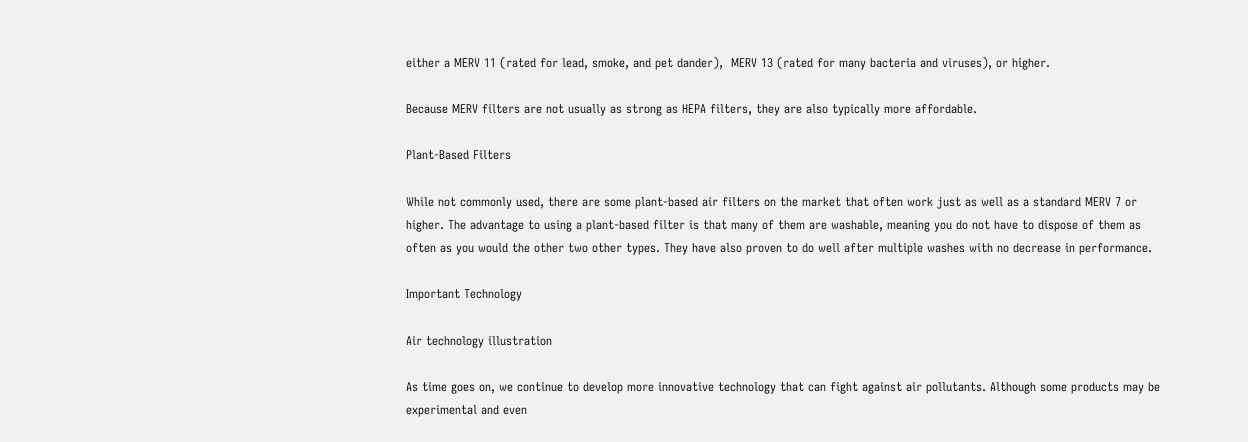either a MERV 11 (rated for lead, smoke, and pet dander),  MERV 13 (rated for many bacteria and viruses), or higher.

Because MERV filters are not usually as strong as HEPA filters, they are also typically more affordable.

Plant-Based Filters

While not commonly used, there are some plant-based air filters on the market that often work just as well as a standard MERV 7 or higher. The advantage to using a plant-based filter is that many of them are washable, meaning you do not have to dispose of them as often as you would the other two other types. They have also proven to do well after multiple washes with no decrease in performance.

Important Technology

Air technology illustration

As time goes on, we continue to develop more innovative technology that can fight against air pollutants. Although some products may be experimental and even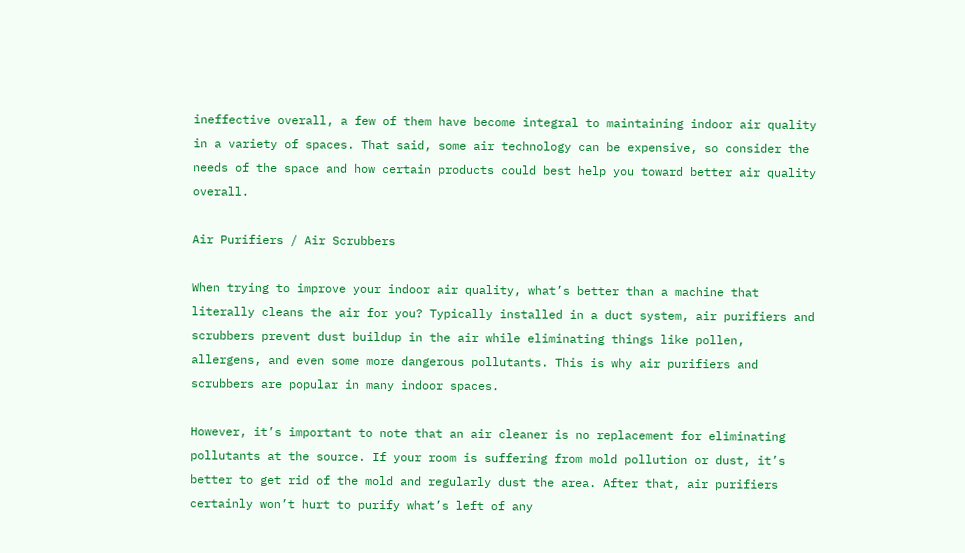ineffective overall, a few of them have become integral to maintaining indoor air quality in a variety of spaces. That said, some air technology can be expensive, so consider the needs of the space and how certain products could best help you toward better air quality overall.

Air Purifiers / Air Scrubbers

When trying to improve your indoor air quality, what’s better than a machine that literally cleans the air for you? Typically installed in a duct system, air purifiers and scrubbers prevent dust buildup in the air while eliminating things like pollen, allergens, and even some more dangerous pollutants. This is why air purifiers and scrubbers are popular in many indoor spaces.

However, it’s important to note that an air cleaner is no replacement for eliminating pollutants at the source. If your room is suffering from mold pollution or dust, it’s better to get rid of the mold and regularly dust the area. After that, air purifiers certainly won’t hurt to purify what’s left of any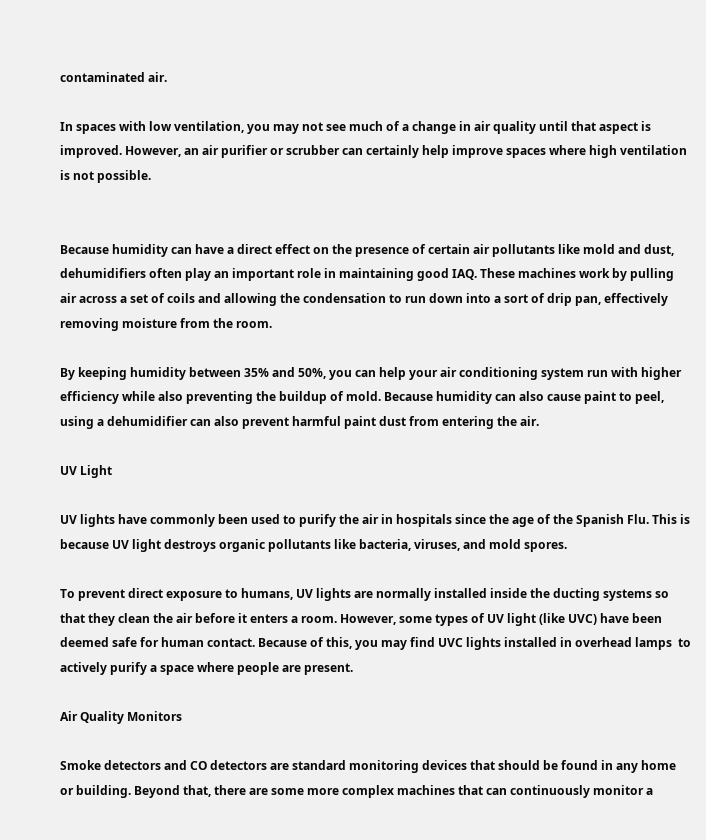contaminated air.

In spaces with low ventilation, you may not see much of a change in air quality until that aspect is improved. However, an air purifier or scrubber can certainly help improve spaces where high ventilation is not possible.


Because humidity can have a direct effect on the presence of certain air pollutants like mold and dust, dehumidifiers often play an important role in maintaining good IAQ. These machines work by pulling air across a set of coils and allowing the condensation to run down into a sort of drip pan, effectively removing moisture from the room.

By keeping humidity between 35% and 50%, you can help your air conditioning system run with higher efficiency while also preventing the buildup of mold. Because humidity can also cause paint to peel, using a dehumidifier can also prevent harmful paint dust from entering the air.

UV Light

UV lights have commonly been used to purify the air in hospitals since the age of the Spanish Flu. This is because UV light destroys organic pollutants like bacteria, viruses, and mold spores.

To prevent direct exposure to humans, UV lights are normally installed inside the ducting systems so that they clean the air before it enters a room. However, some types of UV light (like UVC) have been deemed safe for human contact. Because of this, you may find UVC lights installed in overhead lamps  to actively purify a space where people are present.

Air Quality Monitors

Smoke detectors and CO detectors are standard monitoring devices that should be found in any home or building. Beyond that, there are some more complex machines that can continuously monitor a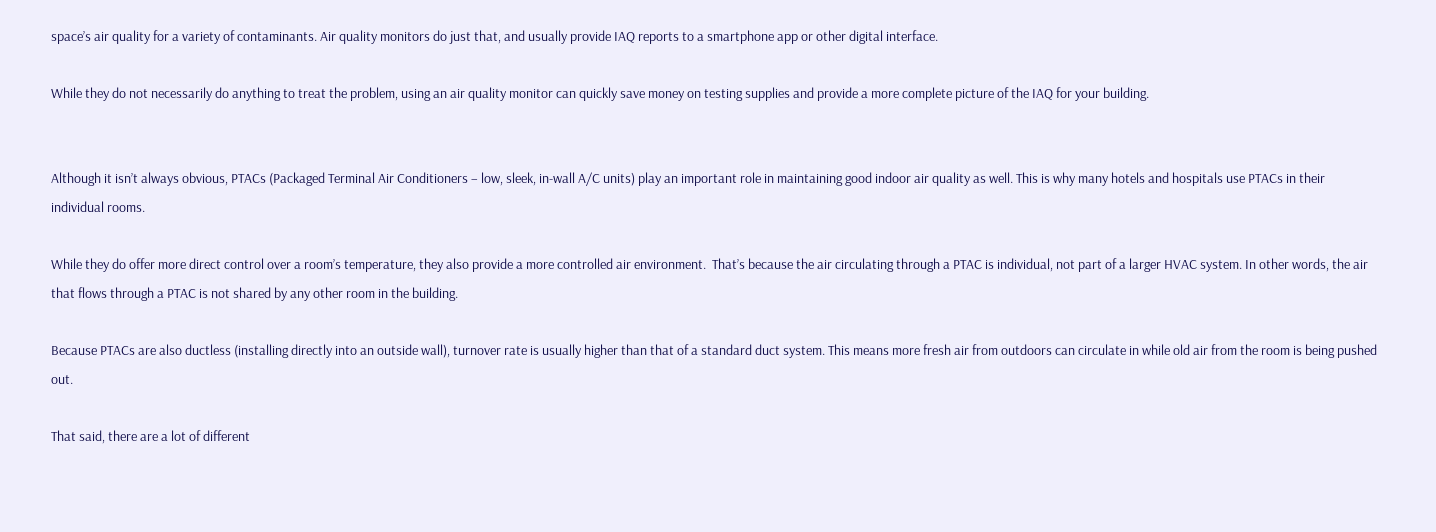space’s air quality for a variety of contaminants. Air quality monitors do just that, and usually provide IAQ reports to a smartphone app or other digital interface.

While they do not necessarily do anything to treat the problem, using an air quality monitor can quickly save money on testing supplies and provide a more complete picture of the IAQ for your building.


Although it isn’t always obvious, PTACs (Packaged Terminal Air Conditioners – low, sleek, in-wall A/C units) play an important role in maintaining good indoor air quality as well. This is why many hotels and hospitals use PTACs in their individual rooms.

While they do offer more direct control over a room’s temperature, they also provide a more controlled air environment.  That’s because the air circulating through a PTAC is individual, not part of a larger HVAC system. In other words, the air that flows through a PTAC is not shared by any other room in the building.

Because PTACs are also ductless (installing directly into an outside wall), turnover rate is usually higher than that of a standard duct system. This means more fresh air from outdoors can circulate in while old air from the room is being pushed out.

That said, there are a lot of different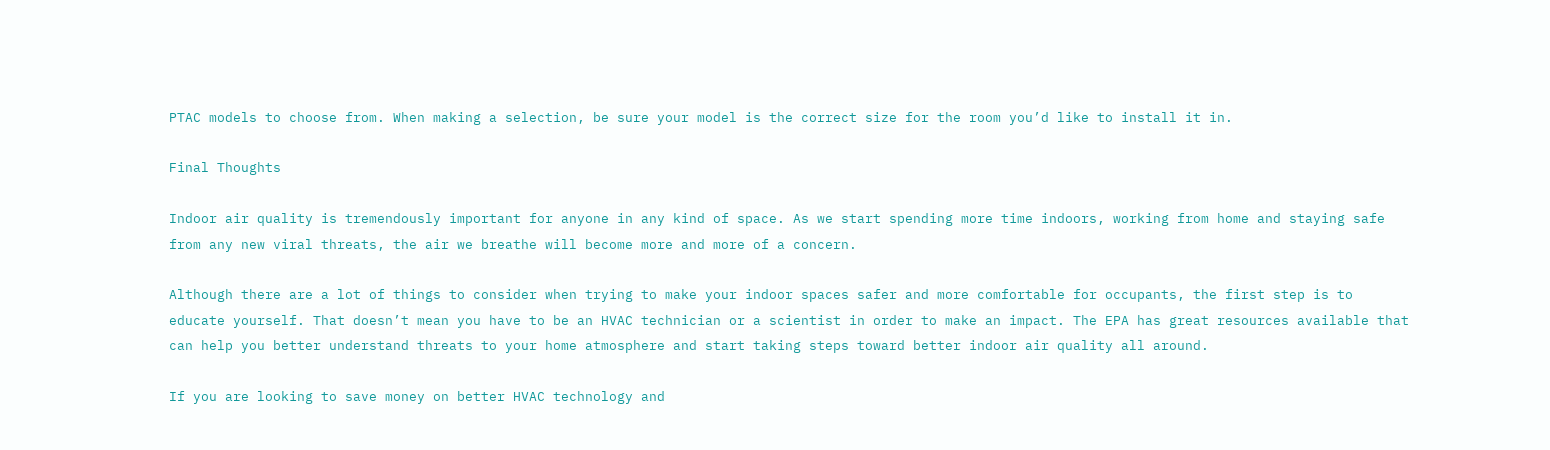PTAC models to choose from. When making a selection, be sure your model is the correct size for the room you’d like to install it in.

Final Thoughts

Indoor air quality is tremendously important for anyone in any kind of space. As we start spending more time indoors, working from home and staying safe from any new viral threats, the air we breathe will become more and more of a concern.

Although there are a lot of things to consider when trying to make your indoor spaces safer and more comfortable for occupants, the first step is to educate yourself. That doesn’t mean you have to be an HVAC technician or a scientist in order to make an impact. The EPA has great resources available that can help you better understand threats to your home atmosphere and start taking steps toward better indoor air quality all around.

If you are looking to save money on better HVAC technology and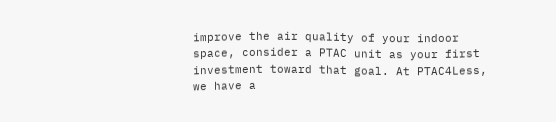improve the air quality of your indoor space, consider a PTAC unit as your first investment toward that goal. At PTAC4Less, we have a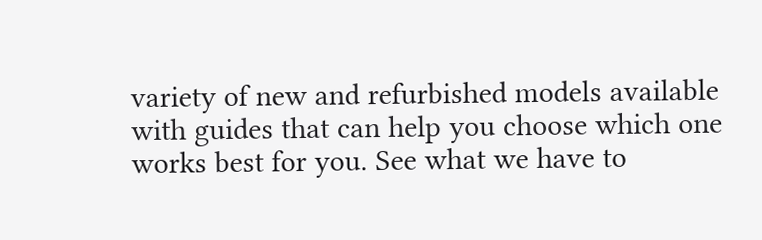variety of new and refurbished models available with guides that can help you choose which one works best for you. See what we have to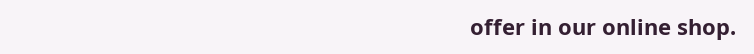offer in our online shop.